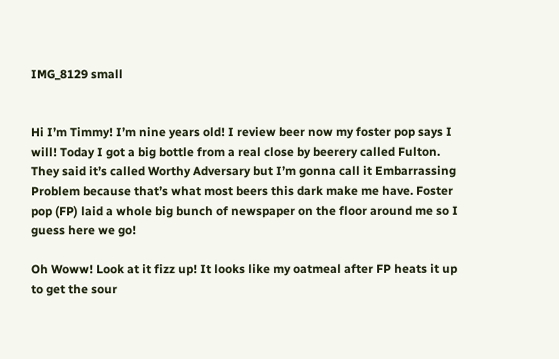IMG_8129 small


Hi I’m Timmy! I’m nine years old! I review beer now my foster pop says I will! Today I got a big bottle from a real close by beerery called Fulton. They said it’s called Worthy Adversary but I’m gonna call it Embarrassing Problem because that’s what most beers this dark make me have. Foster pop (FP) laid a whole big bunch of newspaper on the floor around me so I guess here we go!

Oh Woww! Look at it fizz up! It looks like my oatmeal after FP heats it up to get the sour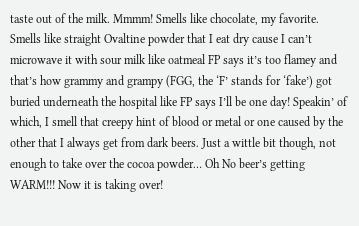taste out of the milk. Mmmm! Smells like chocolate, my favorite. Smells like straight Ovaltine powder that I eat dry cause I can’t microwave it with sour milk like oatmeal FP says it’s too flamey and that’s how grammy and grampy (FGG, the ‘F’ stands for ‘fake’) got buried underneath the hospital like FP says I’ll be one day! Speakin’ of which, I smell that creepy hint of blood or metal or one caused by the other that I always get from dark beers. Just a wittle bit though, not enough to take over the cocoa powder… Oh No beer’s getting WARM!!! Now it is taking over!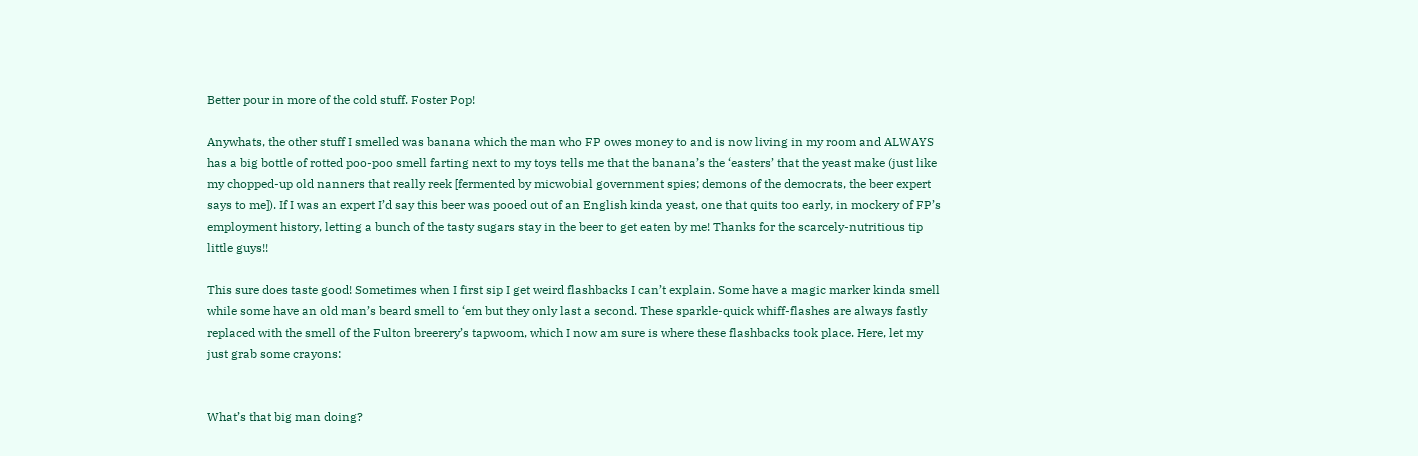Better pour in more of the cold stuff. Foster Pop!

Anywhats, the other stuff I smelled was banana which the man who FP owes money to and is now living in my room and ALWAYS has a big bottle of rotted poo-poo smell farting next to my toys tells me that the banana’s the ‘easters’ that the yeast make (just like my chopped-up old nanners that really reek [fermented by micwobial government spies; demons of the democrats, the beer expert says to me]). If I was an expert I’d say this beer was pooed out of an English kinda yeast, one that quits too early, in mockery of FP’s employment history, letting a bunch of the tasty sugars stay in the beer to get eaten by me! Thanks for the scarcely-nutritious tip little guys!!

This sure does taste good! Sometimes when I first sip I get weird flashbacks I can’t explain. Some have a magic marker kinda smell while some have an old man’s beard smell to ‘em but they only last a second. These sparkle-quick whiff-flashes are always fastly replaced with the smell of the Fulton breerery’s tapwoom, which I now am sure is where these flashbacks took place. Here, let my just grab some crayons:


What’s that big man doing?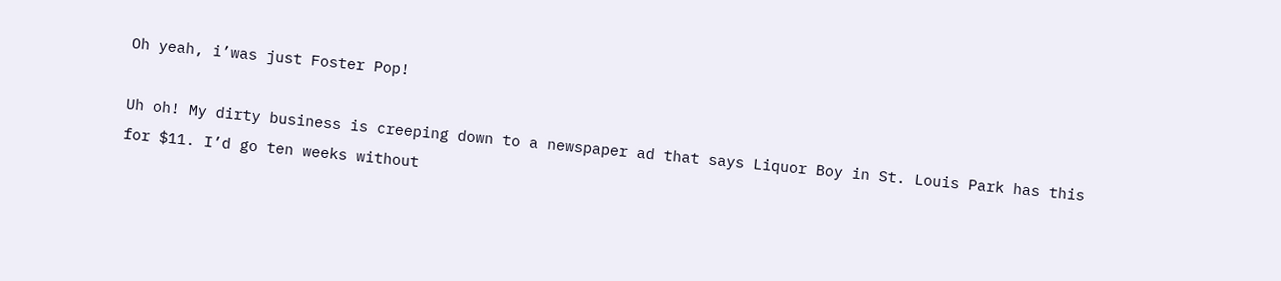Oh yeah, i’was just Foster Pop!

Uh oh! My dirty business is creeping down to a newspaper ad that says Liquor Boy in St. Louis Park has this for $11. I’d go ten weeks without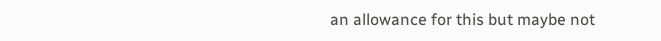an allowance for this but maybe not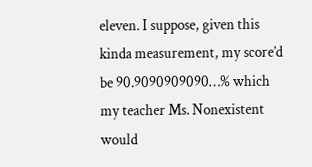eleven. I suppose, given this kinda measurement, my score’d be 90.9090909090…% which my teacher Ms. Nonexistent would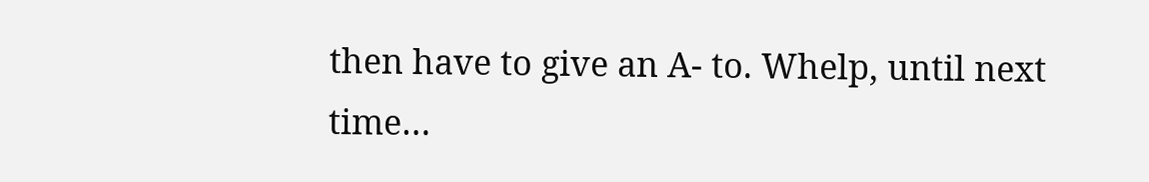then have to give an A- to. Whelp, until next time…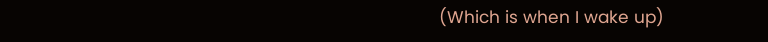(Which is when I wake up)